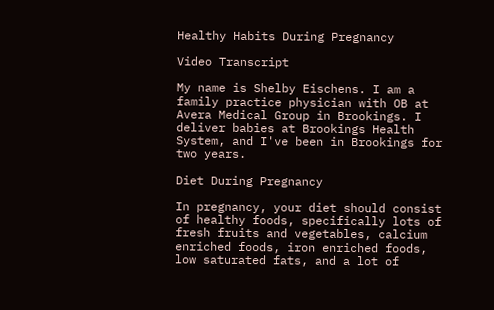Healthy Habits During Pregnancy

Video Transcript

My name is Shelby Eischens. I am a family practice physician with OB at Avera Medical Group in Brookings. I deliver babies at Brookings Health System, and I've been in Brookings for two years.

Diet During Pregnancy

In pregnancy, your diet should consist of healthy foods, specifically lots of fresh fruits and vegetables, calcium enriched foods, iron enriched foods, low saturated fats, and a lot of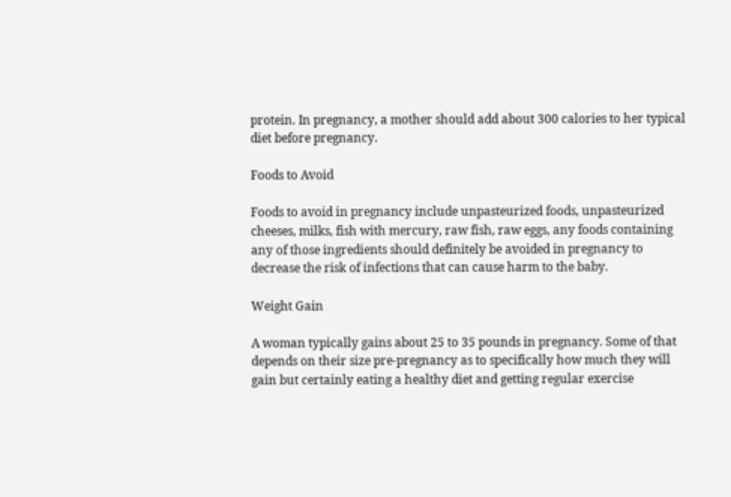protein. In pregnancy, a mother should add about 300 calories to her typical diet before pregnancy.

Foods to Avoid

Foods to avoid in pregnancy include unpasteurized foods, unpasteurized cheeses, milks, fish with mercury, raw fish, raw eggs, any foods containing any of those ingredients should definitely be avoided in pregnancy to decrease the risk of infections that can cause harm to the baby.

Weight Gain

A woman typically gains about 25 to 35 pounds in pregnancy. Some of that depends on their size pre-pregnancy as to specifically how much they will gain but certainly eating a healthy diet and getting regular exercise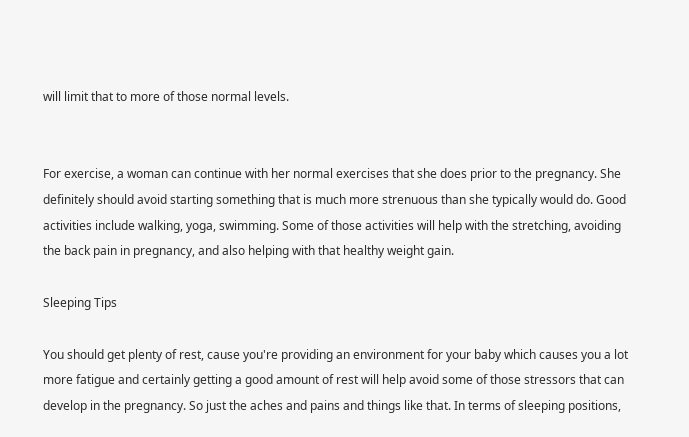will limit that to more of those normal levels.


For exercise, a woman can continue with her normal exercises that she does prior to the pregnancy. She definitely should avoid starting something that is much more strenuous than she typically would do. Good activities include walking, yoga, swimming. Some of those activities will help with the stretching, avoiding the back pain in pregnancy, and also helping with that healthy weight gain.

Sleeping Tips

You should get plenty of rest, cause you're providing an environment for your baby which causes you a lot more fatigue and certainly getting a good amount of rest will help avoid some of those stressors that can develop in the pregnancy. So just the aches and pains and things like that. In terms of sleeping positions,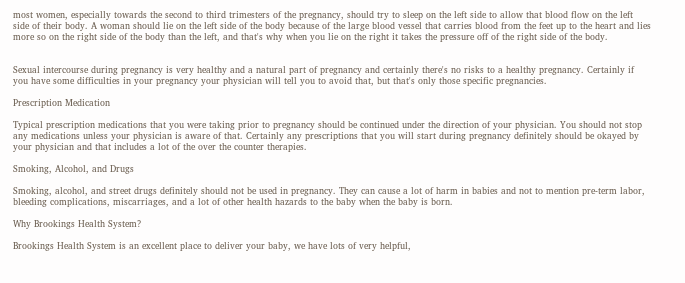most women, especially towards the second to third trimesters of the pregnancy, should try to sleep on the left side to allow that blood flow on the left side of their body. A woman should lie on the left side of the body because of the large blood vessel that carries blood from the feet up to the heart and lies more so on the right side of the body than the left, and that's why when you lie on the right it takes the pressure off of the right side of the body.


Sexual intercourse during pregnancy is very healthy and a natural part of pregnancy and certainly there's no risks to a healthy pregnancy. Certainly if you have some difficulties in your pregnancy your physician will tell you to avoid that, but that's only those specific pregnancies.

Prescription Medication

Typical prescription medications that you were taking prior to pregnancy should be continued under the direction of your physician. You should not stop any medications unless your physician is aware of that. Certainly any prescriptions that you will start during pregnancy definitely should be okayed by your physician and that includes a lot of the over the counter therapies.

Smoking, Alcohol, and Drugs

Smoking, alcohol, and street drugs definitely should not be used in pregnancy. They can cause a lot of harm in babies and not to mention pre-term labor, bleeding complications, miscarriages, and a lot of other health hazards to the baby when the baby is born.

Why Brookings Health System?

Brookings Health System is an excellent place to deliver your baby, we have lots of very helpful,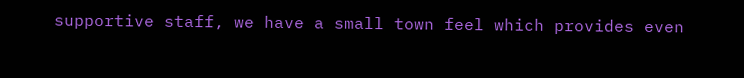supportive staff, we have a small town feel which provides even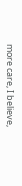more care, I believe,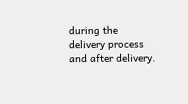during the delivery process and after delivery.